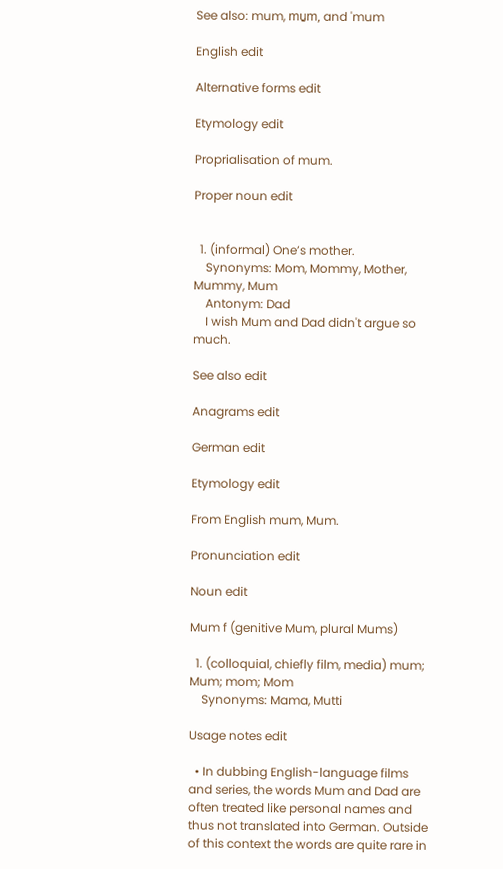See also: mum, mu̱m, and 'mum

English edit

Alternative forms edit

Etymology edit

Proprialisation of mum.

Proper noun edit


  1. (informal) One’s mother.
    Synonyms: Mom, Mommy, Mother, Mummy, Mum
    Antonym: Dad
    I wish Mum and Dad didn't argue so much.

See also edit

Anagrams edit

German edit

Etymology edit

From English mum, Mum.

Pronunciation edit

Noun edit

Mum f (genitive Mum, plural Mums)

  1. (colloquial, chiefly film, media) mum; Mum; mom; Mom
    Synonyms: Mama, Mutti

Usage notes edit

  • In dubbing English-language films and series, the words Mum and Dad are often treated like personal names and thus not translated into German. Outside of this context the words are quite rare in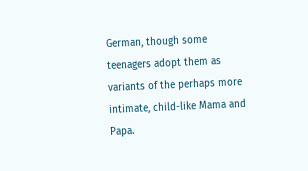German, though some teenagers adopt them as variants of the perhaps more intimate, child-like Mama and Papa.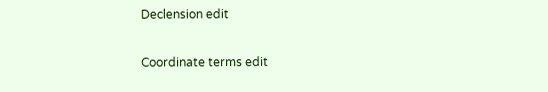Declension edit

Coordinate terms edit